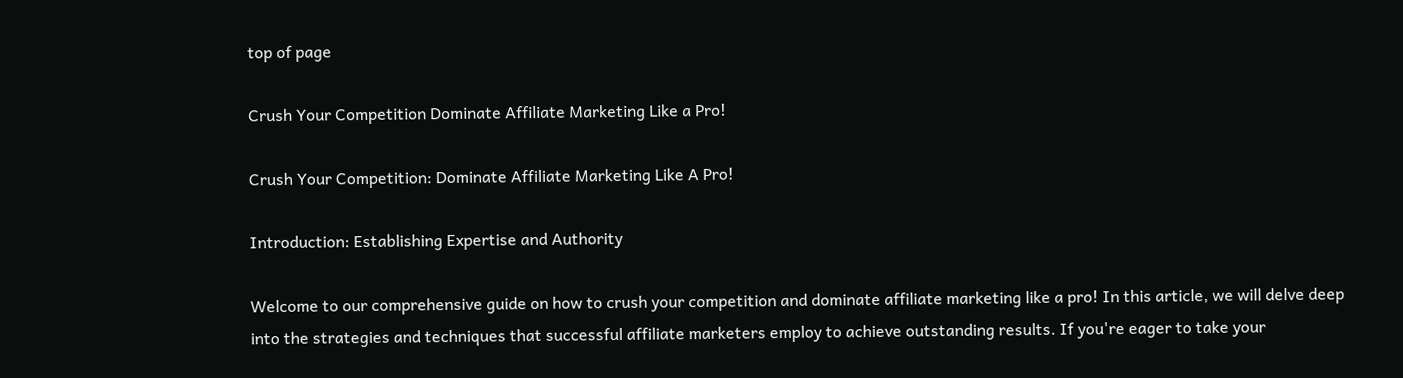top of page

Crush Your Competition Dominate Affiliate Marketing Like a Pro!

Crush Your Competition: Dominate Affiliate Marketing Like A Pro!

Introduction: Establishing Expertise and Authority

Welcome to our comprehensive guide on how to crush your competition and dominate affiliate marketing like a pro! In this article, we will delve deep into the strategies and techniques that successful affiliate marketers employ to achieve outstanding results. If you're eager to take your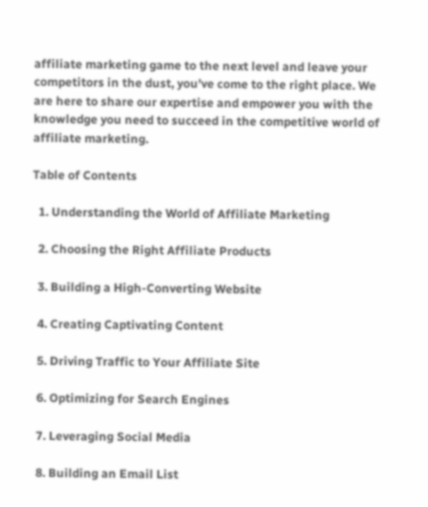affiliate marketing game to the next level and leave your competitors in the dust, you've come to the right place. We are here to share our expertise and empower you with the knowledge you need to succeed in the competitive world of affiliate marketing.

Table of Contents

  1. Understanding the World of Affiliate Marketing

  2. Choosing the Right Affiliate Products

  3. Building a High-Converting Website

  4. Creating Captivating Content

  5. Driving Traffic to Your Affiliate Site

  6. Optimizing for Search Engines

  7. Leveraging Social Media

  8. Building an Email List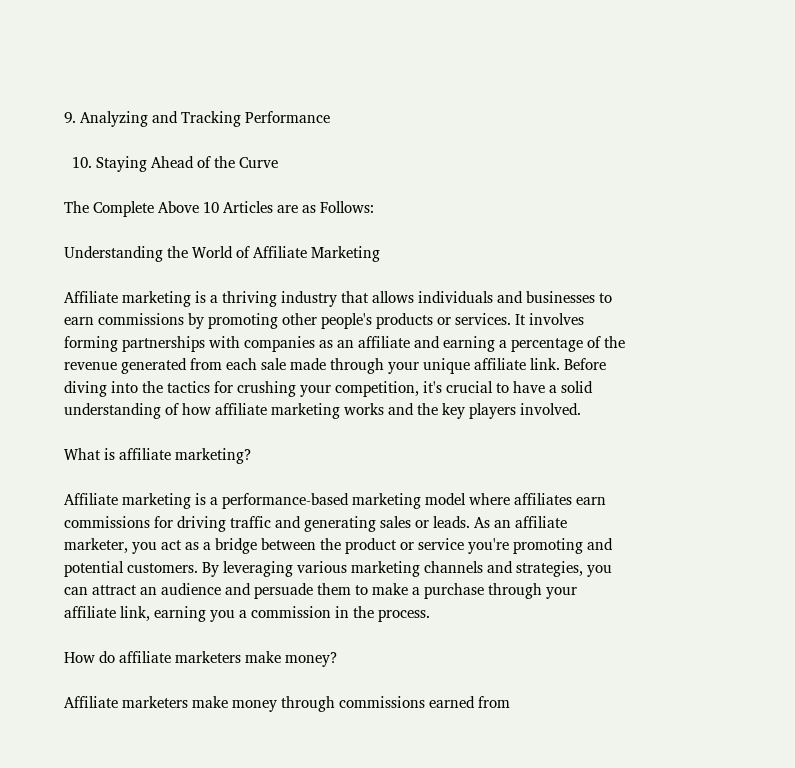9. Analyzing and Tracking Performance

  10. Staying Ahead of the Curve

The Complete Above 10 Articles are as Follows:

Understanding the World of Affiliate Marketing

Affiliate marketing is a thriving industry that allows individuals and businesses to earn commissions by promoting other people's products or services. It involves forming partnerships with companies as an affiliate and earning a percentage of the revenue generated from each sale made through your unique affiliate link. Before diving into the tactics for crushing your competition, it's crucial to have a solid understanding of how affiliate marketing works and the key players involved.

What is affiliate marketing?

Affiliate marketing is a performance-based marketing model where affiliates earn commissions for driving traffic and generating sales or leads. As an affiliate marketer, you act as a bridge between the product or service you're promoting and potential customers. By leveraging various marketing channels and strategies, you can attract an audience and persuade them to make a purchase through your affiliate link, earning you a commission in the process.

How do affiliate marketers make money?

Affiliate marketers make money through commissions earned from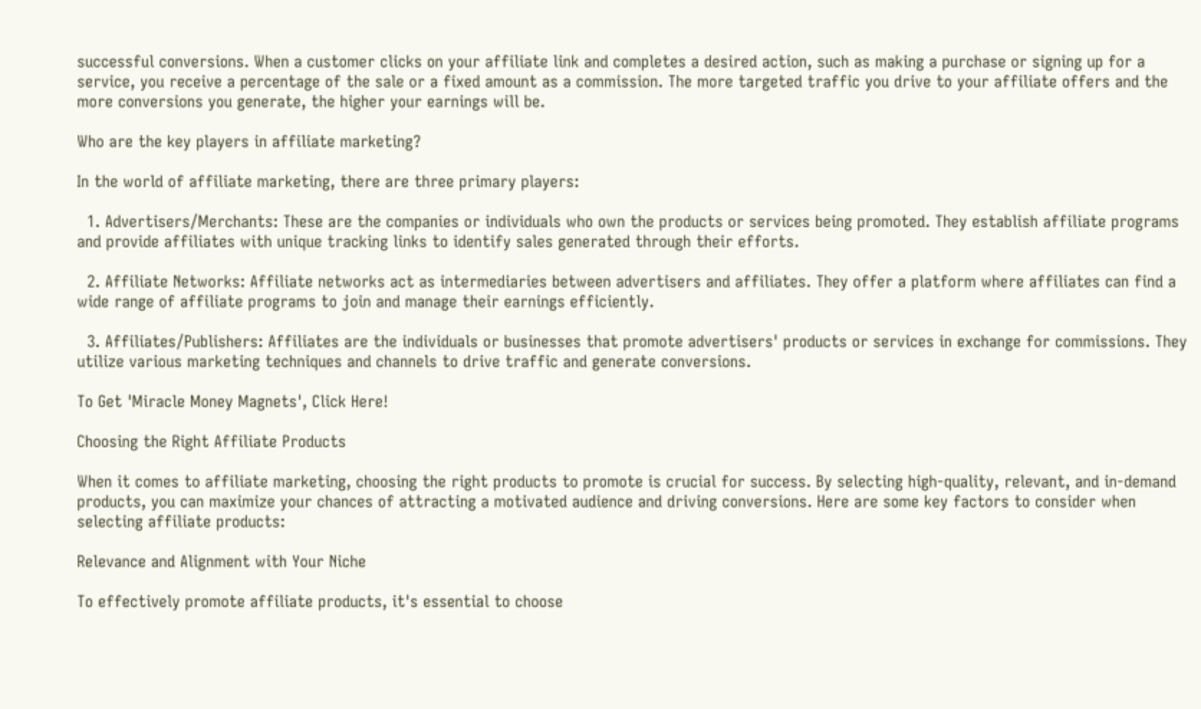successful conversions. When a customer clicks on your affiliate link and completes a desired action, such as making a purchase or signing up for a service, you receive a percentage of the sale or a fixed amount as a commission. The more targeted traffic you drive to your affiliate offers and the more conversions you generate, the higher your earnings will be.

Who are the key players in affiliate marketing?

In the world of affiliate marketing, there are three primary players:

  1. Advertisers/Merchants: These are the companies or individuals who own the products or services being promoted. They establish affiliate programs and provide affiliates with unique tracking links to identify sales generated through their efforts.

  2. Affiliate Networks: Affiliate networks act as intermediaries between advertisers and affiliates. They offer a platform where affiliates can find a wide range of affiliate programs to join and manage their earnings efficiently.

  3. Affiliates/Publishers: Affiliates are the individuals or businesses that promote advertisers' products or services in exchange for commissions. They utilize various marketing techniques and channels to drive traffic and generate conversions.

To Get 'Miracle Money Magnets', Click Here!

Choosing the Right Affiliate Products

When it comes to affiliate marketing, choosing the right products to promote is crucial for success. By selecting high-quality, relevant, and in-demand products, you can maximize your chances of attracting a motivated audience and driving conversions. Here are some key factors to consider when selecting affiliate products:

Relevance and Alignment with Your Niche

To effectively promote affiliate products, it's essential to choose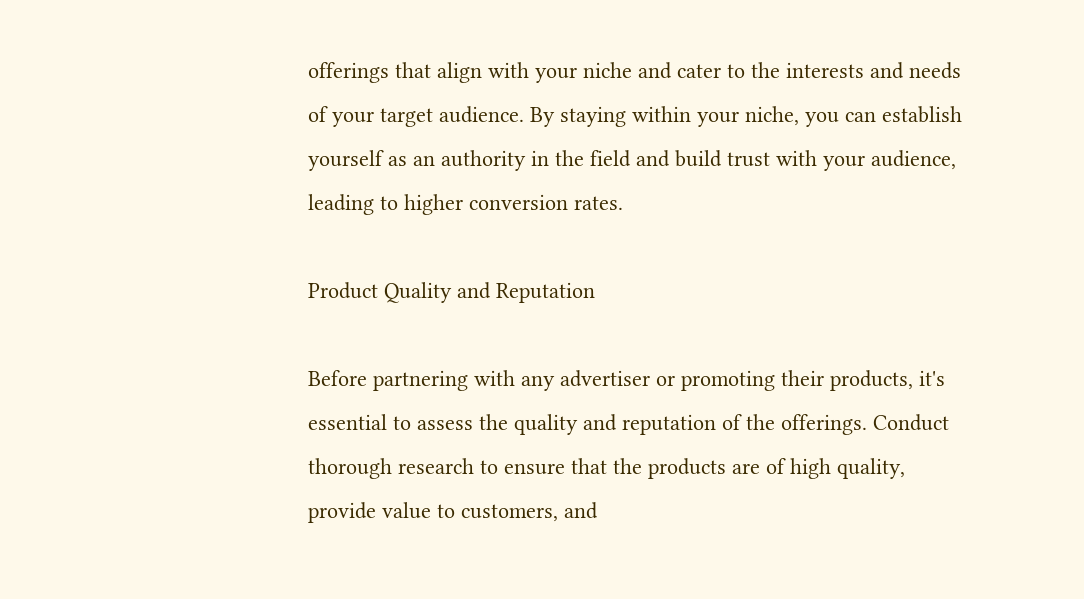offerings that align with your niche and cater to the interests and needs of your target audience. By staying within your niche, you can establish yourself as an authority in the field and build trust with your audience, leading to higher conversion rates.

Product Quality and Reputation

Before partnering with any advertiser or promoting their products, it's essential to assess the quality and reputation of the offerings. Conduct thorough research to ensure that the products are of high quality, provide value to customers, and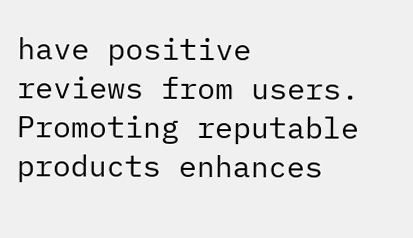have positive reviews from users. Promoting reputable products enhances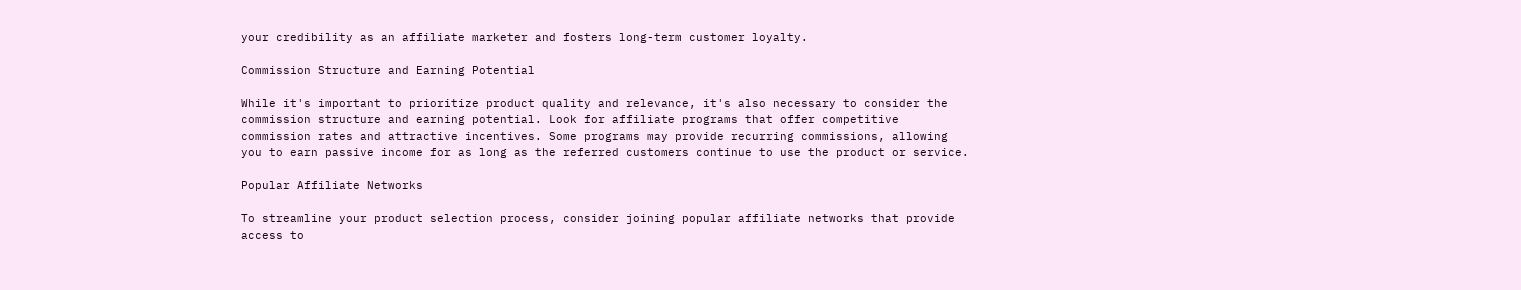your credibility as an affiliate marketer and fosters long-term customer loyalty.

Commission Structure and Earning Potential

While it's important to prioritize product quality and relevance, it's also necessary to consider the commission structure and earning potential. Look for affiliate programs that offer competitive commission rates and attractive incentives. Some programs may provide recurring commissions, allowing you to earn passive income for as long as the referred customers continue to use the product or service.

Popular Affiliate Networks

To streamline your product selection process, consider joining popular affiliate networks that provide access to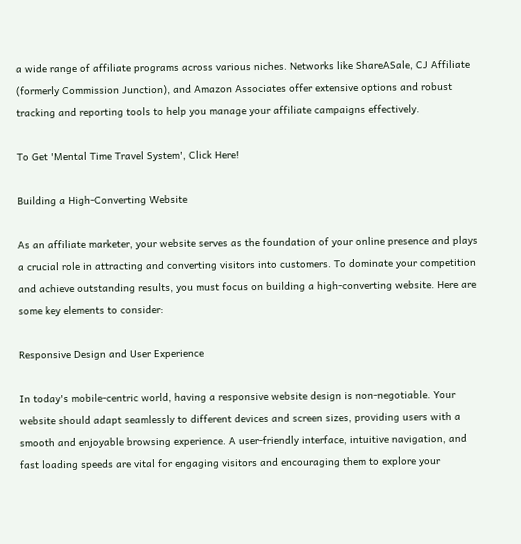a wide range of affiliate programs across various niches. Networks like ShareASale, CJ Affiliate (formerly Commission Junction), and Amazon Associates offer extensive options and robust tracking and reporting tools to help you manage your affiliate campaigns effectively.

To Get 'Mental Time Travel System', Click Here!

Building a High-Converting Website

As an affiliate marketer, your website serves as the foundation of your online presence and plays a crucial role in attracting and converting visitors into customers. To dominate your competition and achieve outstanding results, you must focus on building a high-converting website. Here are some key elements to consider:

Responsive Design and User Experience

In today's mobile-centric world, having a responsive website design is non-negotiable. Your website should adapt seamlessly to different devices and screen sizes, providing users with a smooth and enjoyable browsing experience. A user-friendly interface, intuitive navigation, and fast loading speeds are vital for engaging visitors and encouraging them to explore your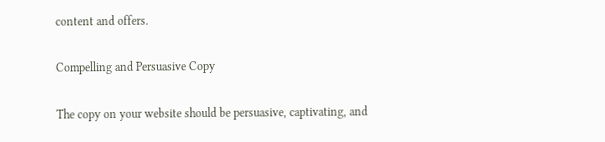content and offers.

Compelling and Persuasive Copy

The copy on your website should be persuasive, captivating, and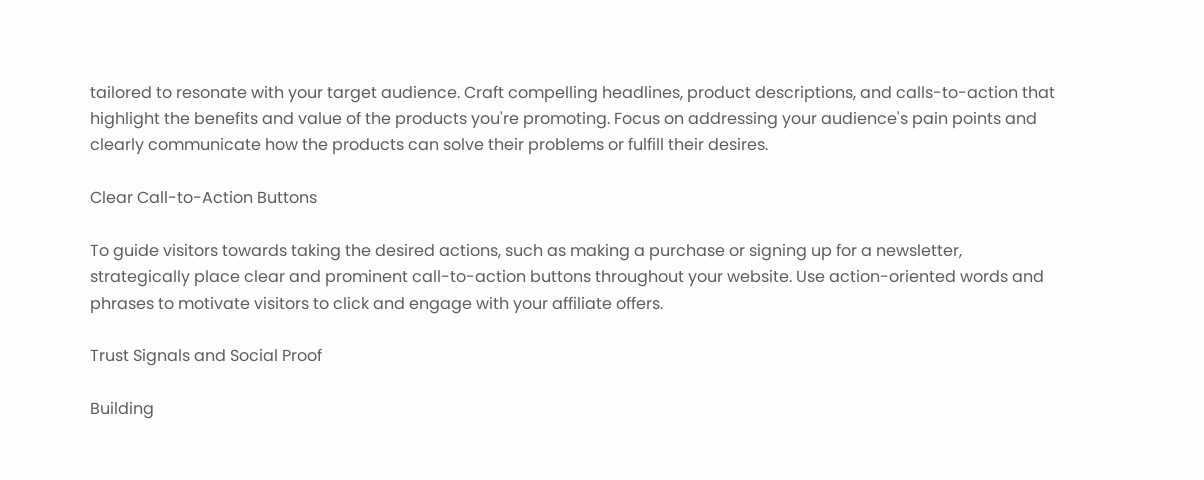tailored to resonate with your target audience. Craft compelling headlines, product descriptions, and calls-to-action that highlight the benefits and value of the products you're promoting. Focus on addressing your audience's pain points and clearly communicate how the products can solve their problems or fulfill their desires.

Clear Call-to-Action Buttons

To guide visitors towards taking the desired actions, such as making a purchase or signing up for a newsletter, strategically place clear and prominent call-to-action buttons throughout your website. Use action-oriented words and phrases to motivate visitors to click and engage with your affiliate offers.

Trust Signals and Social Proof

Building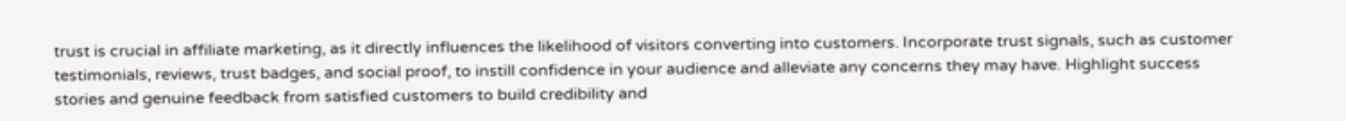trust is crucial in affiliate marketing, as it directly influences the likelihood of visitors converting into customers. Incorporate trust signals, such as customer testimonials, reviews, trust badges, and social proof, to instill confidence in your audience and alleviate any concerns they may have. Highlight success stories and genuine feedback from satisfied customers to build credibility and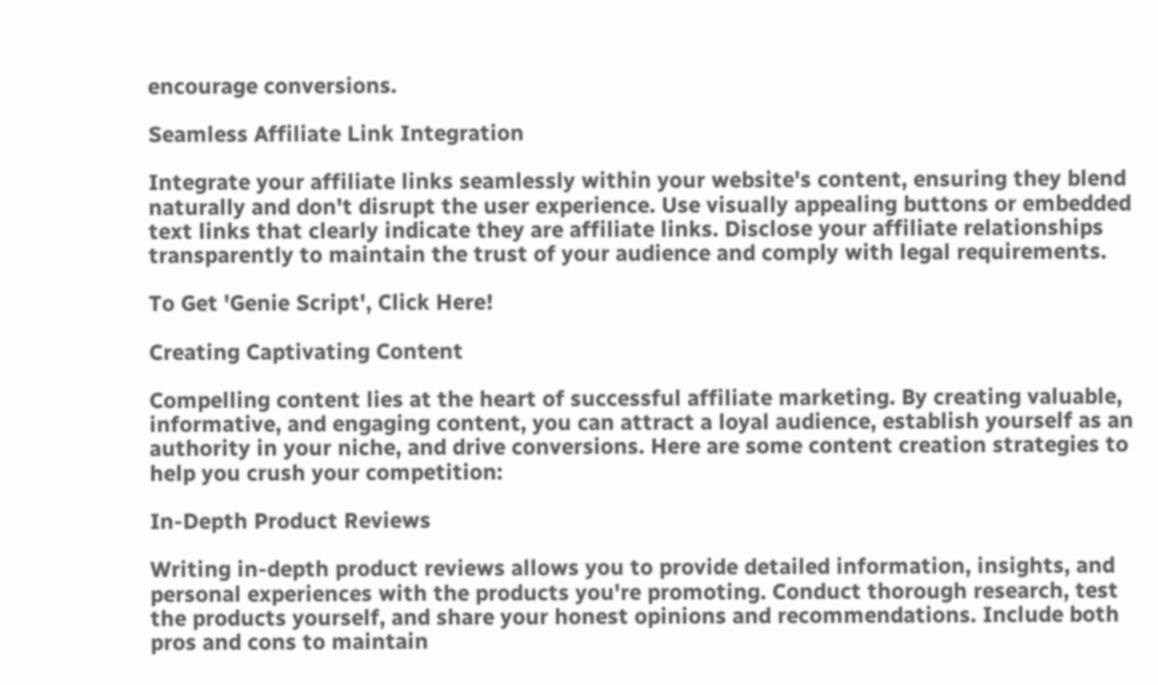encourage conversions.

Seamless Affiliate Link Integration

Integrate your affiliate links seamlessly within your website's content, ensuring they blend naturally and don't disrupt the user experience. Use visually appealing buttons or embedded text links that clearly indicate they are affiliate links. Disclose your affiliate relationships transparently to maintain the trust of your audience and comply with legal requirements.

To Get 'Genie Script', Click Here!

Creating Captivating Content

Compelling content lies at the heart of successful affiliate marketing. By creating valuable, informative, and engaging content, you can attract a loyal audience, establish yourself as an authority in your niche, and drive conversions. Here are some content creation strategies to help you crush your competition:

In-Depth Product Reviews

Writing in-depth product reviews allows you to provide detailed information, insights, and personal experiences with the products you're promoting. Conduct thorough research, test the products yourself, and share your honest opinions and recommendations. Include both pros and cons to maintain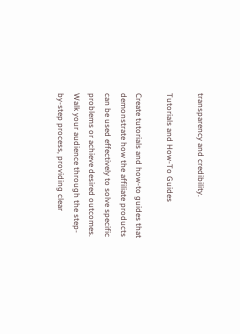transparency and credibility.

Tutorials and How-To Guides

Create tutorials and how-to guides that demonstrate how the affiliate products can be used effectively to solve specific problems or achieve desired outcomes. Walk your audience through the step-by-step process, providing clear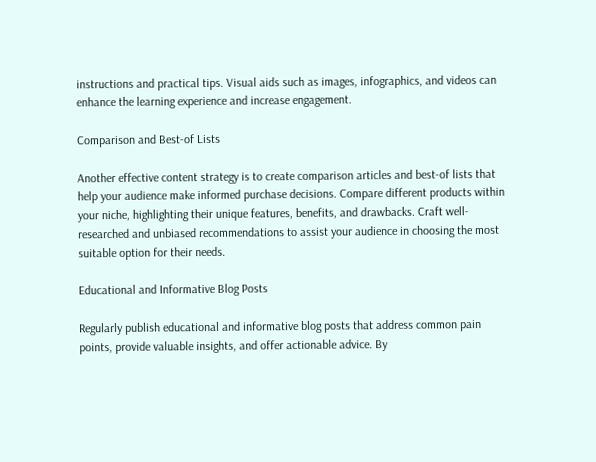instructions and practical tips. Visual aids such as images, infographics, and videos can enhance the learning experience and increase engagement.

Comparison and Best-of Lists

Another effective content strategy is to create comparison articles and best-of lists that help your audience make informed purchase decisions. Compare different products within your niche, highlighting their unique features, benefits, and drawbacks. Craft well-researched and unbiased recommendations to assist your audience in choosing the most suitable option for their needs.

Educational and Informative Blog Posts

Regularly publish educational and informative blog posts that address common pain points, provide valuable insights, and offer actionable advice. By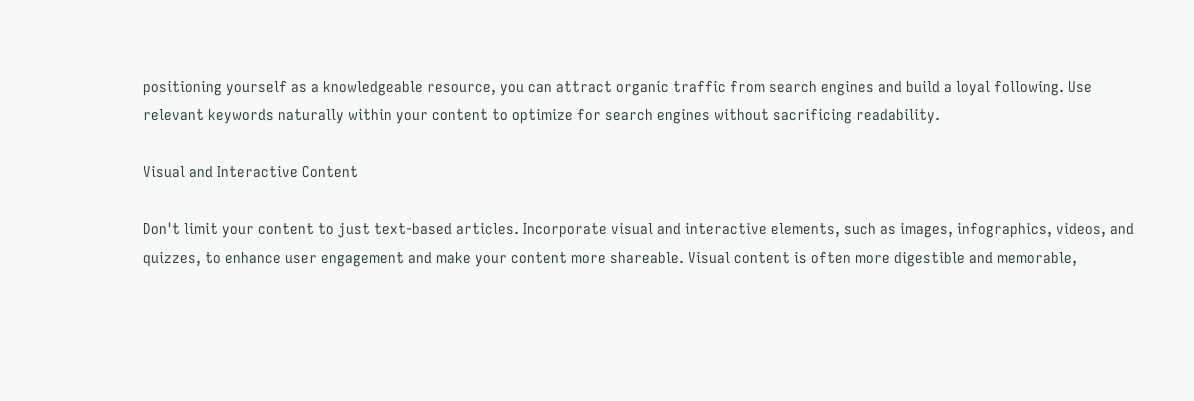positioning yourself as a knowledgeable resource, you can attract organic traffic from search engines and build a loyal following. Use relevant keywords naturally within your content to optimize for search engines without sacrificing readability.

Visual and Interactive Content

Don't limit your content to just text-based articles. Incorporate visual and interactive elements, such as images, infographics, videos, and quizzes, to enhance user engagement and make your content more shareable. Visual content is often more digestible and memorable,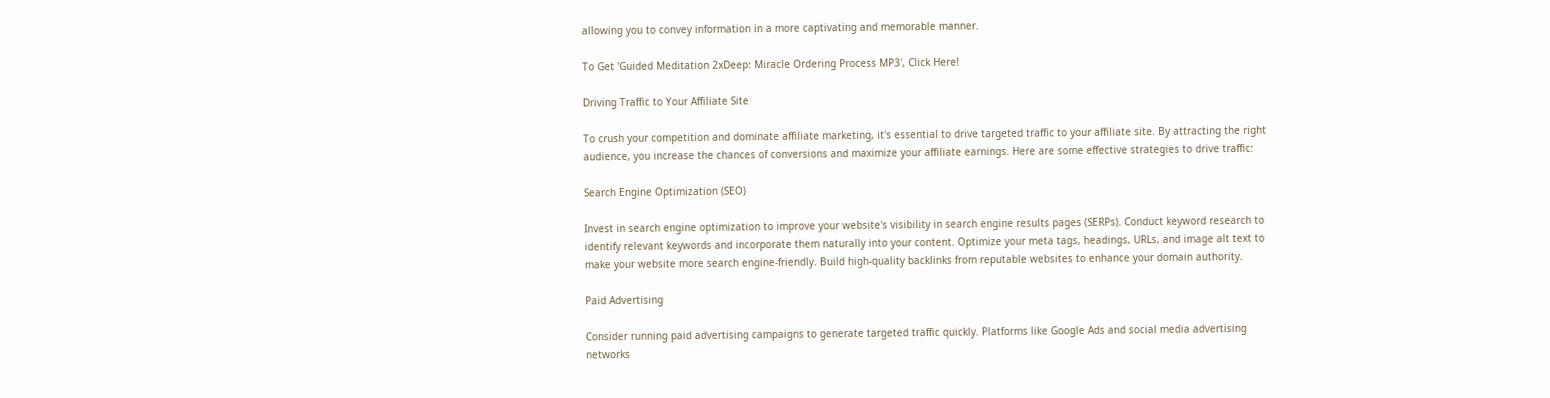allowing you to convey information in a more captivating and memorable manner.

To Get 'Guided Meditation 2xDeep: Miracle Ordering Process MP3', Click Here!

Driving Traffic to Your Affiliate Site

To crush your competition and dominate affiliate marketing, it's essential to drive targeted traffic to your affiliate site. By attracting the right audience, you increase the chances of conversions and maximize your affiliate earnings. Here are some effective strategies to drive traffic:

Search Engine Optimization (SEO)

Invest in search engine optimization to improve your website's visibility in search engine results pages (SERPs). Conduct keyword research to identify relevant keywords and incorporate them naturally into your content. Optimize your meta tags, headings, URLs, and image alt text to make your website more search engine-friendly. Build high-quality backlinks from reputable websites to enhance your domain authority.

Paid Advertising

Consider running paid advertising campaigns to generate targeted traffic quickly. Platforms like Google Ads and social media advertising networks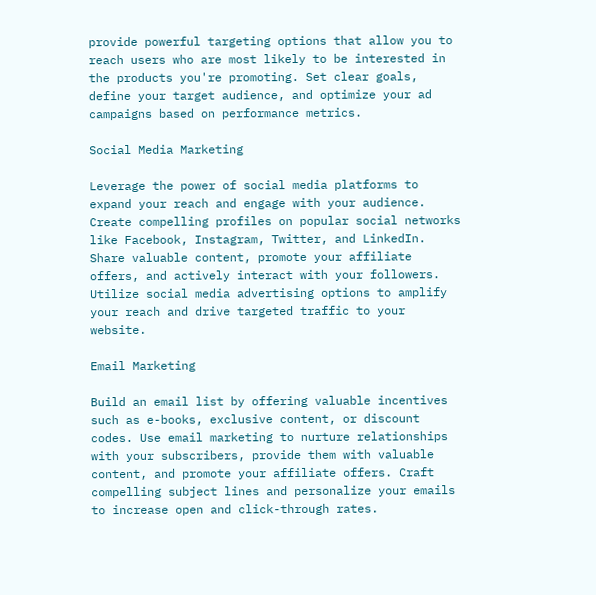provide powerful targeting options that allow you to reach users who are most likely to be interested in the products you're promoting. Set clear goals, define your target audience, and optimize your ad campaigns based on performance metrics.

Social Media Marketing

Leverage the power of social media platforms to expand your reach and engage with your audience. Create compelling profiles on popular social networks like Facebook, Instagram, Twitter, and LinkedIn. Share valuable content, promote your affiliate offers, and actively interact with your followers. Utilize social media advertising options to amplify your reach and drive targeted traffic to your website.

Email Marketing

Build an email list by offering valuable incentives such as e-books, exclusive content, or discount codes. Use email marketing to nurture relationships with your subscribers, provide them with valuable content, and promote your affiliate offers. Craft compelling subject lines and personalize your emails to increase open and click-through rates.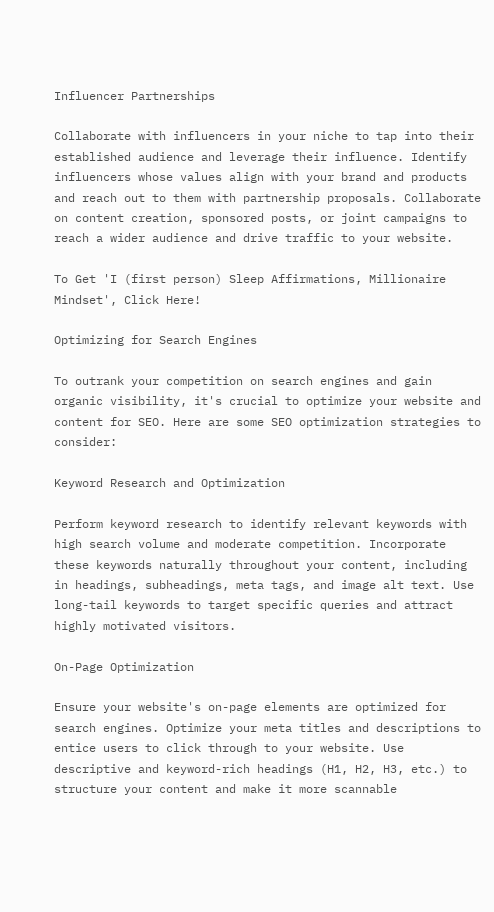Influencer Partnerships

Collaborate with influencers in your niche to tap into their established audience and leverage their influence. Identify influencers whose values align with your brand and products and reach out to them with partnership proposals. Collaborate on content creation, sponsored posts, or joint campaigns to reach a wider audience and drive traffic to your website.

To Get 'I (first person) Sleep Affirmations, Millionaire Mindset', Click Here!

Optimizing for Search Engines

To outrank your competition on search engines and gain organic visibility, it's crucial to optimize your website and content for SEO. Here are some SEO optimization strategies to consider:

Keyword Research and Optimization

Perform keyword research to identify relevant keywords with high search volume and moderate competition. Incorporate these keywords naturally throughout your content, including in headings, subheadings, meta tags, and image alt text. Use long-tail keywords to target specific queries and attract highly motivated visitors.

On-Page Optimization

Ensure your website's on-page elements are optimized for search engines. Optimize your meta titles and descriptions to entice users to click through to your website. Use descriptive and keyword-rich headings (H1, H2, H3, etc.) to structure your content and make it more scannable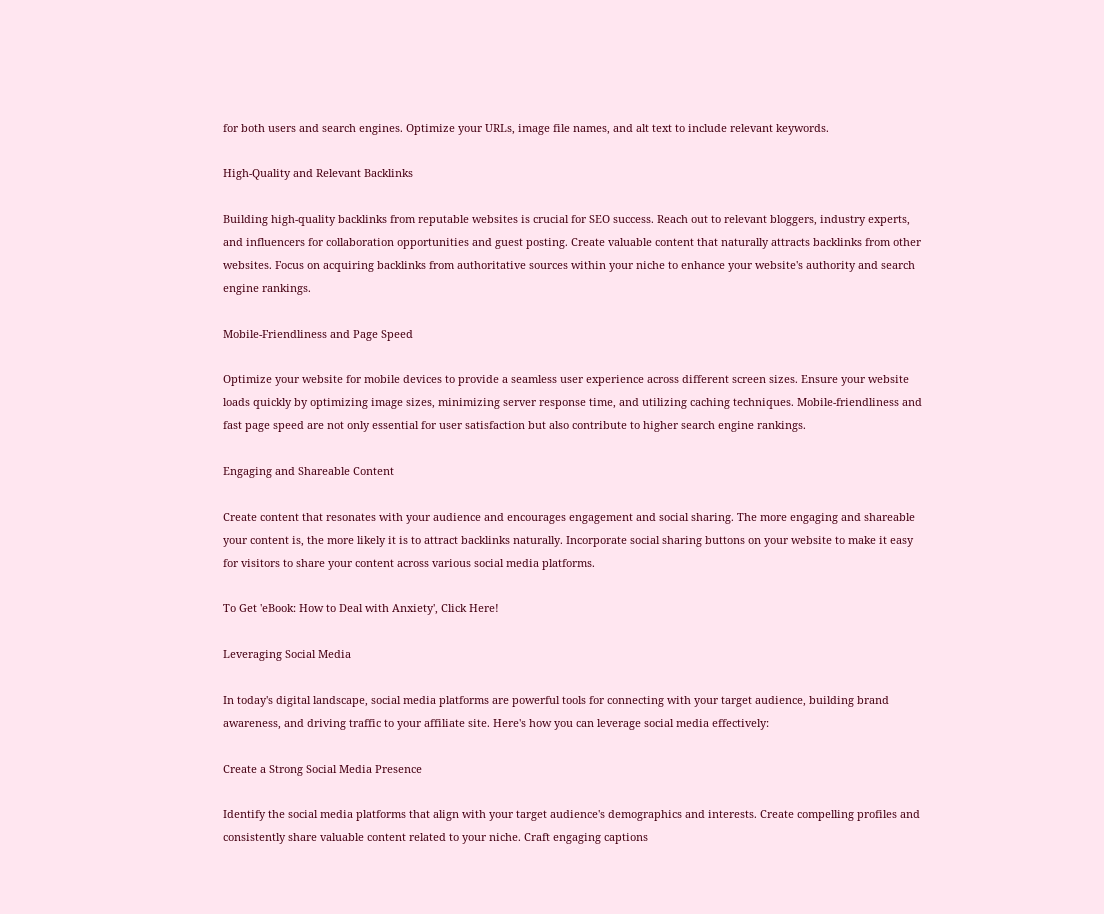for both users and search engines. Optimize your URLs, image file names, and alt text to include relevant keywords.

High-Quality and Relevant Backlinks

Building high-quality backlinks from reputable websites is crucial for SEO success. Reach out to relevant bloggers, industry experts, and influencers for collaboration opportunities and guest posting. Create valuable content that naturally attracts backlinks from other websites. Focus on acquiring backlinks from authoritative sources within your niche to enhance your website's authority and search engine rankings.

Mobile-Friendliness and Page Speed

Optimize your website for mobile devices to provide a seamless user experience across different screen sizes. Ensure your website loads quickly by optimizing image sizes, minimizing server response time, and utilizing caching techniques. Mobile-friendliness and fast page speed are not only essential for user satisfaction but also contribute to higher search engine rankings.

Engaging and Shareable Content

Create content that resonates with your audience and encourages engagement and social sharing. The more engaging and shareable your content is, the more likely it is to attract backlinks naturally. Incorporate social sharing buttons on your website to make it easy for visitors to share your content across various social media platforms.

To Get 'eBook: How to Deal with Anxiety', Click Here!

Leveraging Social Media

In today's digital landscape, social media platforms are powerful tools for connecting with your target audience, building brand awareness, and driving traffic to your affiliate site. Here's how you can leverage social media effectively:

Create a Strong Social Media Presence

Identify the social media platforms that align with your target audience's demographics and interests. Create compelling profiles and consistently share valuable content related to your niche. Craft engaging captions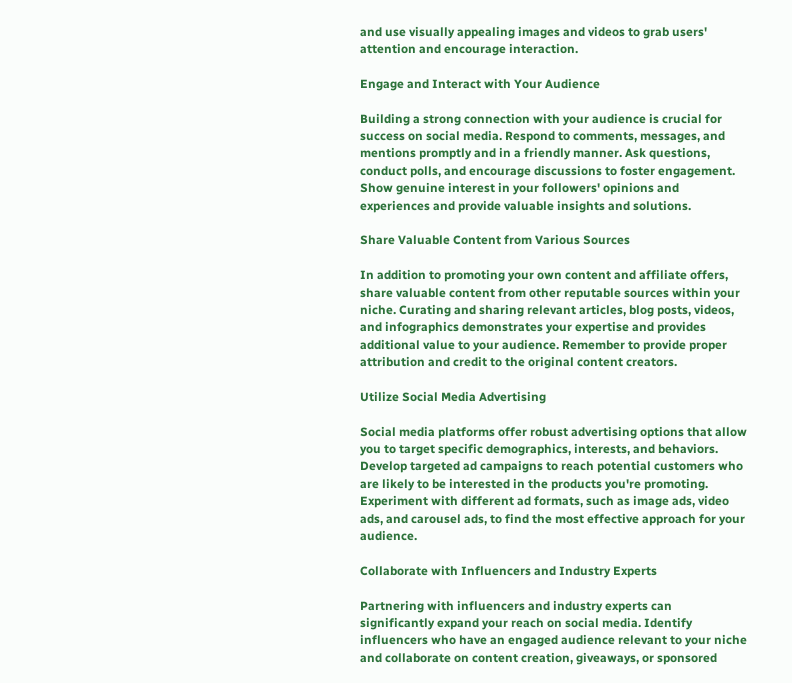and use visually appealing images and videos to grab users' attention and encourage interaction.

Engage and Interact with Your Audience

Building a strong connection with your audience is crucial for success on social media. Respond to comments, messages, and mentions promptly and in a friendly manner. Ask questions, conduct polls, and encourage discussions to foster engagement. Show genuine interest in your followers' opinions and experiences and provide valuable insights and solutions.

Share Valuable Content from Various Sources

In addition to promoting your own content and affiliate offers, share valuable content from other reputable sources within your niche. Curating and sharing relevant articles, blog posts, videos, and infographics demonstrates your expertise and provides additional value to your audience. Remember to provide proper attribution and credit to the original content creators.

Utilize Social Media Advertising

Social media platforms offer robust advertising options that allow you to target specific demographics, interests, and behaviors. Develop targeted ad campaigns to reach potential customers who are likely to be interested in the products you're promoting. Experiment with different ad formats, such as image ads, video ads, and carousel ads, to find the most effective approach for your audience.

Collaborate with Influencers and Industry Experts

Partnering with influencers and industry experts can significantly expand your reach on social media. Identify influencers who have an engaged audience relevant to your niche and collaborate on content creation, giveaways, or sponsored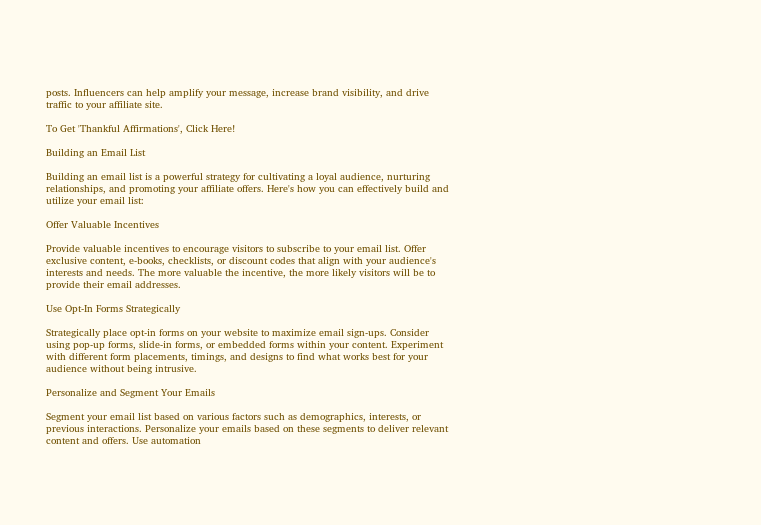posts. Influencers can help amplify your message, increase brand visibility, and drive traffic to your affiliate site.

To Get 'Thankful Affirmations', Click Here!

Building an Email List

Building an email list is a powerful strategy for cultivating a loyal audience, nurturing relationships, and promoting your affiliate offers. Here's how you can effectively build and utilize your email list:

Offer Valuable Incentives

Provide valuable incentives to encourage visitors to subscribe to your email list. Offer exclusive content, e-books, checklists, or discount codes that align with your audience's interests and needs. The more valuable the incentive, the more likely visitors will be to provide their email addresses.

Use Opt-In Forms Strategically

Strategically place opt-in forms on your website to maximize email sign-ups. Consider using pop-up forms, slide-in forms, or embedded forms within your content. Experiment with different form placements, timings, and designs to find what works best for your audience without being intrusive.

Personalize and Segment Your Emails

Segment your email list based on various factors such as demographics, interests, or previous interactions. Personalize your emails based on these segments to deliver relevant content and offers. Use automation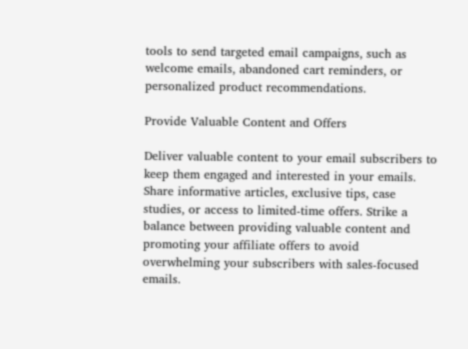tools to send targeted email campaigns, such as welcome emails, abandoned cart reminders, or personalized product recommendations.

Provide Valuable Content and Offers

Deliver valuable content to your email subscribers to keep them engaged and interested in your emails. Share informative articles, exclusive tips, case studies, or access to limited-time offers. Strike a balance between providing valuable content and promoting your affiliate offers to avoid overwhelming your subscribers with sales-focused emails.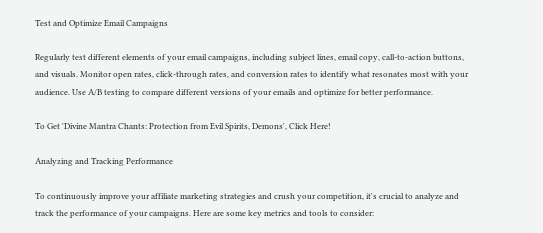Test and Optimize Email Campaigns

Regularly test different elements of your email campaigns, including subject lines, email copy, call-to-action buttons, and visuals. Monitor open rates, click-through rates, and conversion rates to identify what resonates most with your audience. Use A/B testing to compare different versions of your emails and optimize for better performance.

To Get 'Divine Mantra Chants: Protection from Evil Spirits, Demons', Click Here!

Analyzing and Tracking Performance

To continuously improve your affiliate marketing strategies and crush your competition, it's crucial to analyze and track the performance of your campaigns. Here are some key metrics and tools to consider: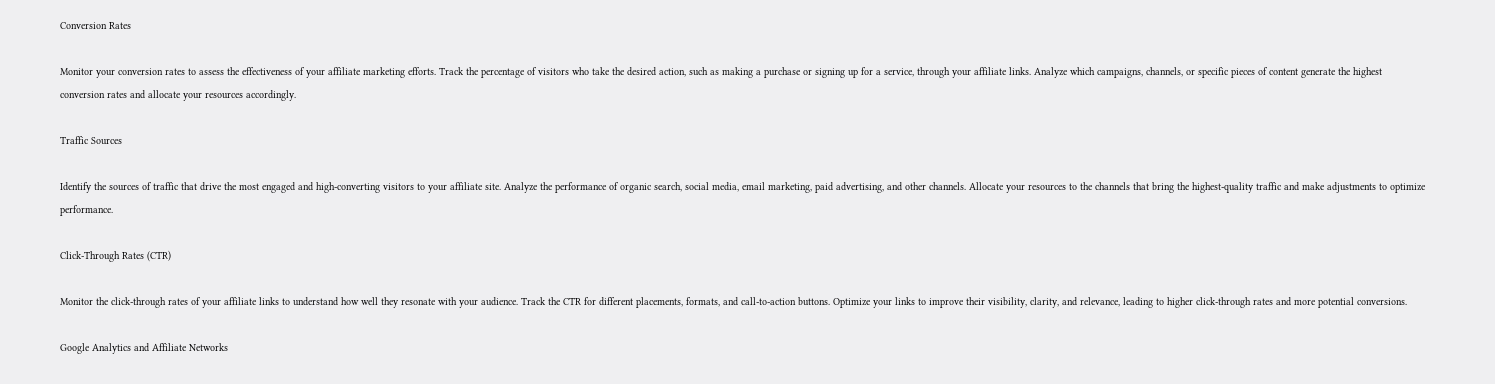Conversion Rates

Monitor your conversion rates to assess the effectiveness of your affiliate marketing efforts. Track the percentage of visitors who take the desired action, such as making a purchase or signing up for a service, through your affiliate links. Analyze which campaigns, channels, or specific pieces of content generate the highest conversion rates and allocate your resources accordingly.

Traffic Sources

Identify the sources of traffic that drive the most engaged and high-converting visitors to your affiliate site. Analyze the performance of organic search, social media, email marketing, paid advertising, and other channels. Allocate your resources to the channels that bring the highest-quality traffic and make adjustments to optimize performance.

Click-Through Rates (CTR)

Monitor the click-through rates of your affiliate links to understand how well they resonate with your audience. Track the CTR for different placements, formats, and call-to-action buttons. Optimize your links to improve their visibility, clarity, and relevance, leading to higher click-through rates and more potential conversions.

Google Analytics and Affiliate Networks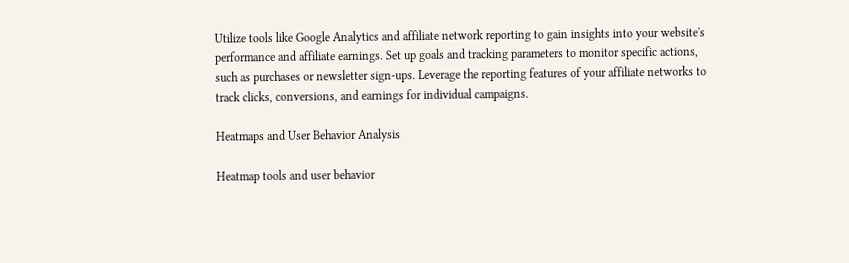Utilize tools like Google Analytics and affiliate network reporting to gain insights into your website's performance and affiliate earnings. Set up goals and tracking parameters to monitor specific actions, such as purchases or newsletter sign-ups. Leverage the reporting features of your affiliate networks to track clicks, conversions, and earnings for individual campaigns.

Heatmaps and User Behavior Analysis

Heatmap tools and user behavior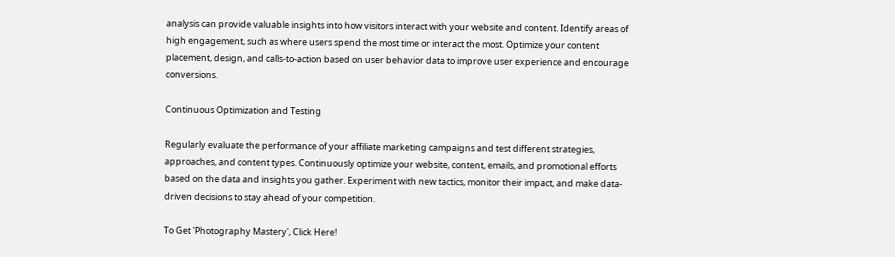analysis can provide valuable insights into how visitors interact with your website and content. Identify areas of high engagement, such as where users spend the most time or interact the most. Optimize your content placement, design, and calls-to-action based on user behavior data to improve user experience and encourage conversions.

Continuous Optimization and Testing

Regularly evaluate the performance of your affiliate marketing campaigns and test different strategies, approaches, and content types. Continuously optimize your website, content, emails, and promotional efforts based on the data and insights you gather. Experiment with new tactics, monitor their impact, and make data-driven decisions to stay ahead of your competition.

To Get 'Photography Mastery', Click Here!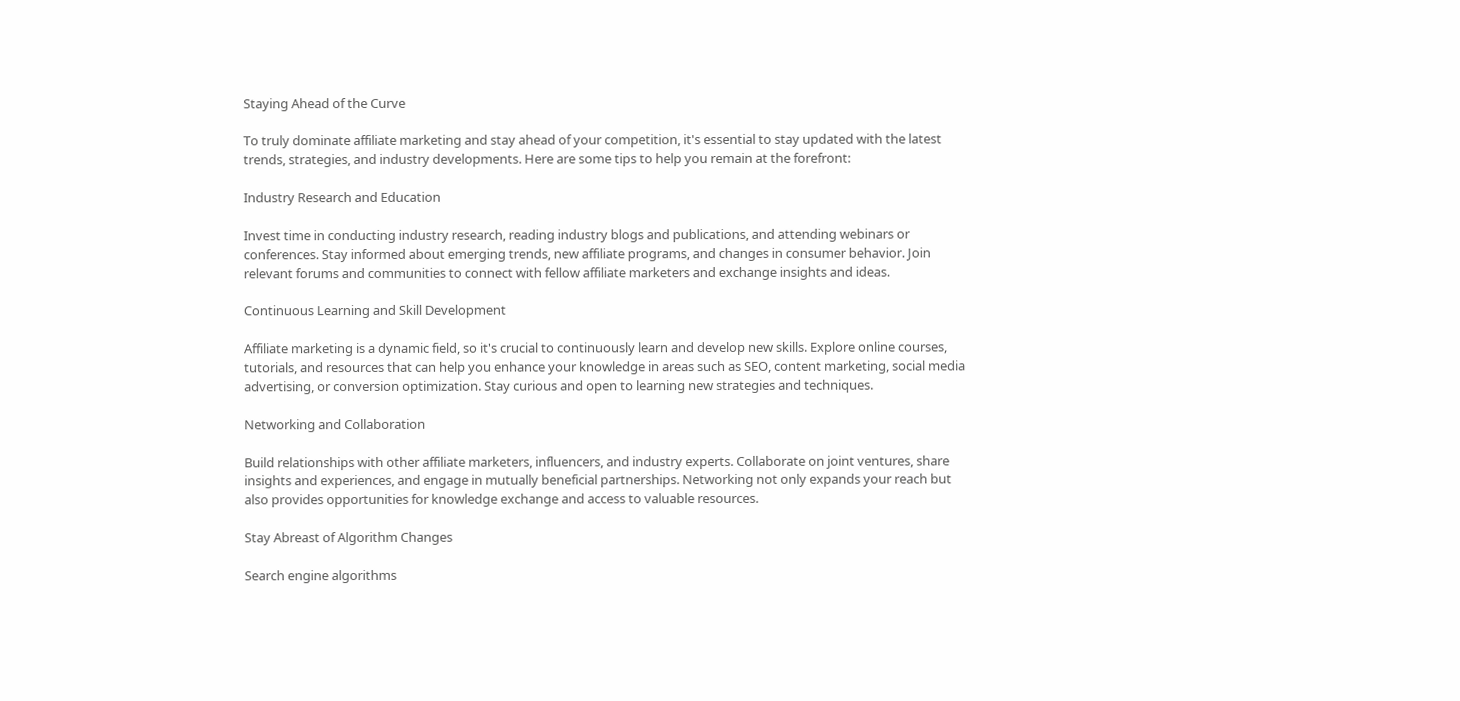Staying Ahead of the Curve

To truly dominate affiliate marketing and stay ahead of your competition, it's essential to stay updated with the latest trends, strategies, and industry developments. Here are some tips to help you remain at the forefront:

Industry Research and Education

Invest time in conducting industry research, reading industry blogs and publications, and attending webinars or conferences. Stay informed about emerging trends, new affiliate programs, and changes in consumer behavior. Join relevant forums and communities to connect with fellow affiliate marketers and exchange insights and ideas.

Continuous Learning and Skill Development

Affiliate marketing is a dynamic field, so it's crucial to continuously learn and develop new skills. Explore online courses, tutorials, and resources that can help you enhance your knowledge in areas such as SEO, content marketing, social media advertising, or conversion optimization. Stay curious and open to learning new strategies and techniques.

Networking and Collaboration

Build relationships with other affiliate marketers, influencers, and industry experts. Collaborate on joint ventures, share insights and experiences, and engage in mutually beneficial partnerships. Networking not only expands your reach but also provides opportunities for knowledge exchange and access to valuable resources.

Stay Abreast of Algorithm Changes

Search engine algorithms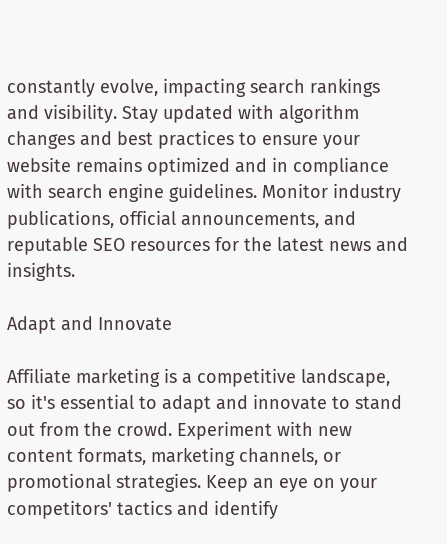constantly evolve, impacting search rankings and visibility. Stay updated with algorithm changes and best practices to ensure your website remains optimized and in compliance with search engine guidelines. Monitor industry publications, official announcements, and reputable SEO resources for the latest news and insights.

Adapt and Innovate

Affiliate marketing is a competitive landscape, so it's essential to adapt and innovate to stand out from the crowd. Experiment with new content formats, marketing channels, or promotional strategies. Keep an eye on your competitors' tactics and identify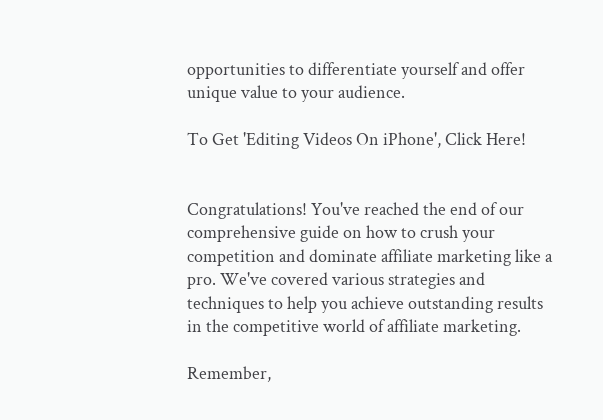opportunities to differentiate yourself and offer unique value to your audience.

To Get 'Editing Videos On iPhone', Click Here!


Congratulations! You've reached the end of our comprehensive guide on how to crush your competition and dominate affiliate marketing like a pro. We've covered various strategies and techniques to help you achieve outstanding results in the competitive world of affiliate marketing.

Remember,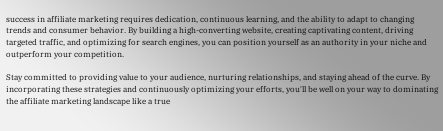success in affiliate marketing requires dedication, continuous learning, and the ability to adapt to changing trends and consumer behavior. By building a high-converting website, creating captivating content, driving targeted traffic, and optimizing for search engines, you can position yourself as an authority in your niche and outperform your competition.

Stay committed to providing value to your audience, nurturing relationships, and staying ahead of the curve. By incorporating these strategies and continuously optimizing your efforts, you'll be well on your way to dominating the affiliate marketing landscape like a true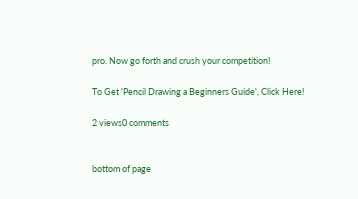pro. Now go forth and crush your competition!

To Get 'Pencil Drawing a Beginners Guide', Click Here!

2 views0 comments


bottom of page